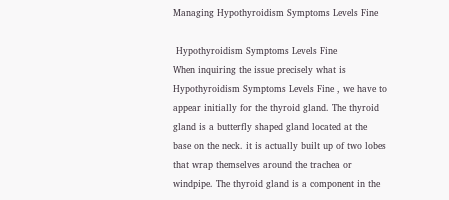Managing Hypothyroidism Symptoms Levels Fine

 Hypothyroidism Symptoms Levels Fine
When inquiring the issue precisely what is Hypothyroidism Symptoms Levels Fine , we have to appear initially for the thyroid gland. The thyroid gland is a butterfly shaped gland located at the base on the neck. it is actually built up of two lobes that wrap themselves around the trachea or windpipe. The thyroid gland is a component in the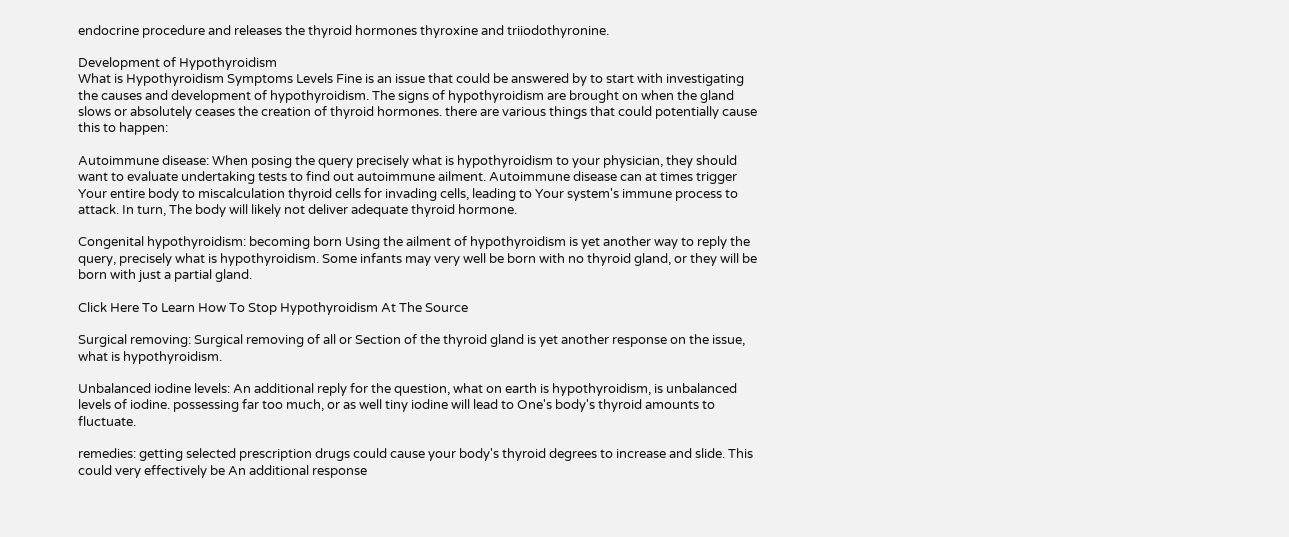endocrine procedure and releases the thyroid hormones thyroxine and triiodothyronine.

Development of Hypothyroidism
What is Hypothyroidism Symptoms Levels Fine is an issue that could be answered by to start with investigating the causes and development of hypothyroidism. The signs of hypothyroidism are brought on when the gland slows or absolutely ceases the creation of thyroid hormones. there are various things that could potentially cause this to happen:

Autoimmune disease: When posing the query precisely what is hypothyroidism to your physician, they should want to evaluate undertaking tests to find out autoimmune ailment. Autoimmune disease can at times trigger Your entire body to miscalculation thyroid cells for invading cells, leading to Your system's immune process to attack. In turn, The body will likely not deliver adequate thyroid hormone.

Congenital hypothyroidism: becoming born Using the ailment of hypothyroidism is yet another way to reply the query, precisely what is hypothyroidism. Some infants may very well be born with no thyroid gland, or they will be born with just a partial gland.

Click Here To Learn How To Stop Hypothyroidism At The Source

Surgical removing: Surgical removing of all or Section of the thyroid gland is yet another response on the issue, what is hypothyroidism.

Unbalanced iodine levels: An additional reply for the question, what on earth is hypothyroidism, is unbalanced levels of iodine. possessing far too much, or as well tiny iodine will lead to One's body's thyroid amounts to fluctuate.

remedies: getting selected prescription drugs could cause your body's thyroid degrees to increase and slide. This could very effectively be An additional response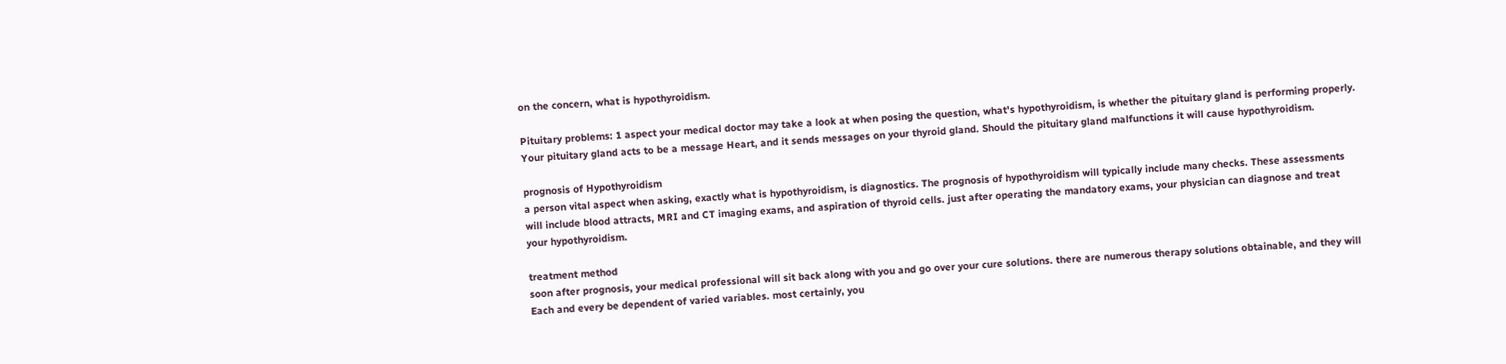on the concern, what is hypothyroidism.

Pituitary problems: 1 aspect your medical doctor may take a look at when posing the question, what's hypothyroidism, is whether the pituitary gland is performing properly. Your pituitary gland acts to be a message Heart, and it sends messages on your thyroid gland. Should the pituitary gland malfunctions it will cause hypothyroidism.

prognosis of Hypothyroidism
a person vital aspect when asking, exactly what is hypothyroidism, is diagnostics. The prognosis of hypothyroidism will typically include many checks. These assessments will include blood attracts, MRI and CT imaging exams, and aspiration of thyroid cells. just after operating the mandatory exams, your physician can diagnose and treat your hypothyroidism.

treatment method
soon after prognosis, your medical professional will sit back along with you and go over your cure solutions. there are numerous therapy solutions obtainable, and they will Each and every be dependent of varied variables. most certainly, you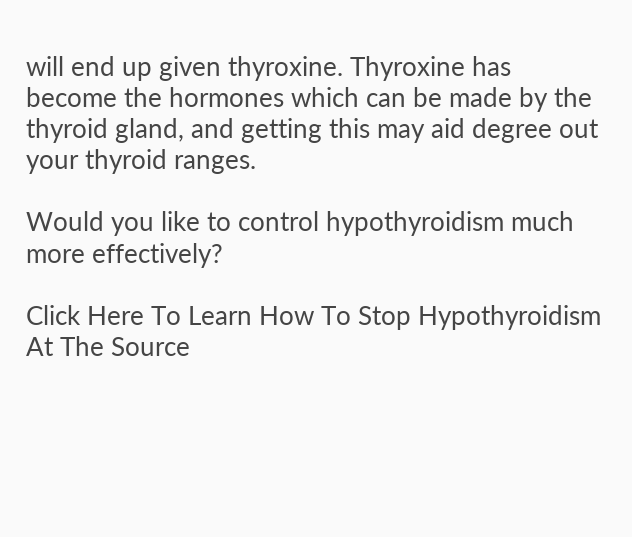will end up given thyroxine. Thyroxine has become the hormones which can be made by the thyroid gland, and getting this may aid degree out your thyroid ranges.

Would you like to control hypothyroidism much more effectively?

Click Here To Learn How To Stop Hypothyroidism At The Source